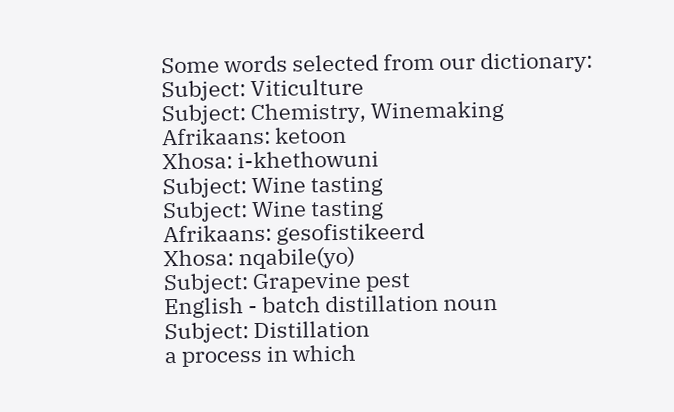Some words selected from our dictionary:
Subject: Viticulture
Subject: Chemistry, Winemaking
Afrikaans: ketoon
Xhosa: i-khethowuni
Subject: Wine tasting
Subject: Wine tasting
Afrikaans: gesofistikeerd
Xhosa: nqabile(yo)
Subject: Grapevine pest
English - batch distillation noun
Subject: Distillation
a process in which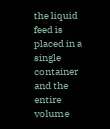the liquid feed is placed in a single container and the entire volume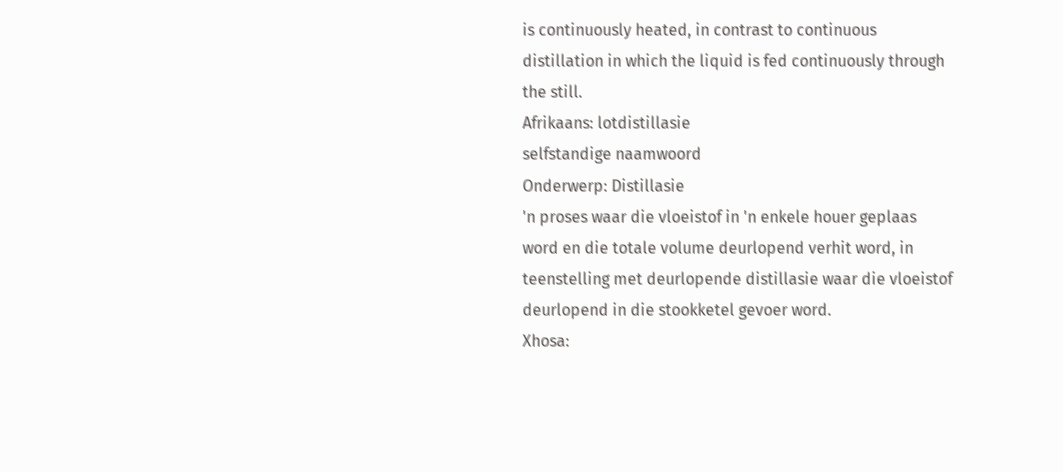is continuously heated, in contrast to continuous distillation in which the liquid is fed continuously through the still.
Afrikaans: lotdistillasie
selfstandige naamwoord
Onderwerp: Distillasie
'n proses waar die vloeistof in 'n enkele houer geplaas word en die totale volume deurlopend verhit word, in teenstelling met deurlopende distillasie waar die vloeistof deurlopend in die stookketel gevoer word.
Xhosa: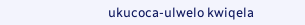ukucoca-ulwelo kwiqela